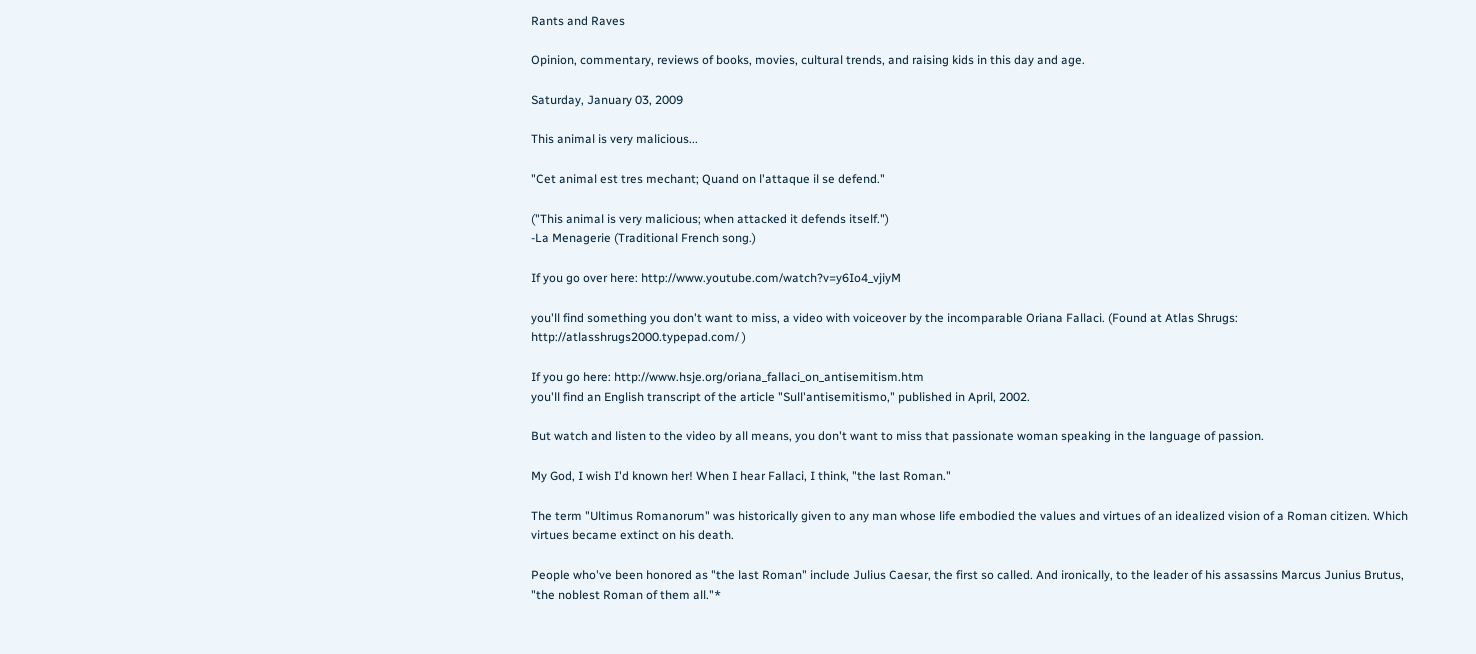Rants and Raves

Opinion, commentary, reviews of books, movies, cultural trends, and raising kids in this day and age.

Saturday, January 03, 2009

This animal is very malicious...

"Cet animal est tres mechant; Quand on l'attaque il se defend."

("This animal is very malicious; when attacked it defends itself.")
-La Menagerie (Traditional French song.)

If you go over here: http://www.youtube.com/watch?v=y6Io4_vjiyM

you'll find something you don't want to miss, a video with voiceover by the incomparable Oriana Fallaci. (Found at Atlas Shrugs: http://atlasshrugs2000.typepad.com/ )

If you go here: http://www.hsje.org/oriana_fallaci_on_antisemitism.htm
you'll find an English transcript of the article "Sull'antisemitismo," published in April, 2002.

But watch and listen to the video by all means, you don't want to miss that passionate woman speaking in the language of passion.

My God, I wish I'd known her! When I hear Fallaci, I think, "the last Roman."

The term "Ultimus Romanorum" was historically given to any man whose life embodied the values and virtues of an idealized vision of a Roman citizen. Which virtues became extinct on his death.

People who've been honored as "the last Roman" include Julius Caesar, the first so called. And ironically, to the leader of his assassins Marcus Junius Brutus, "the noblest Roman of them all."*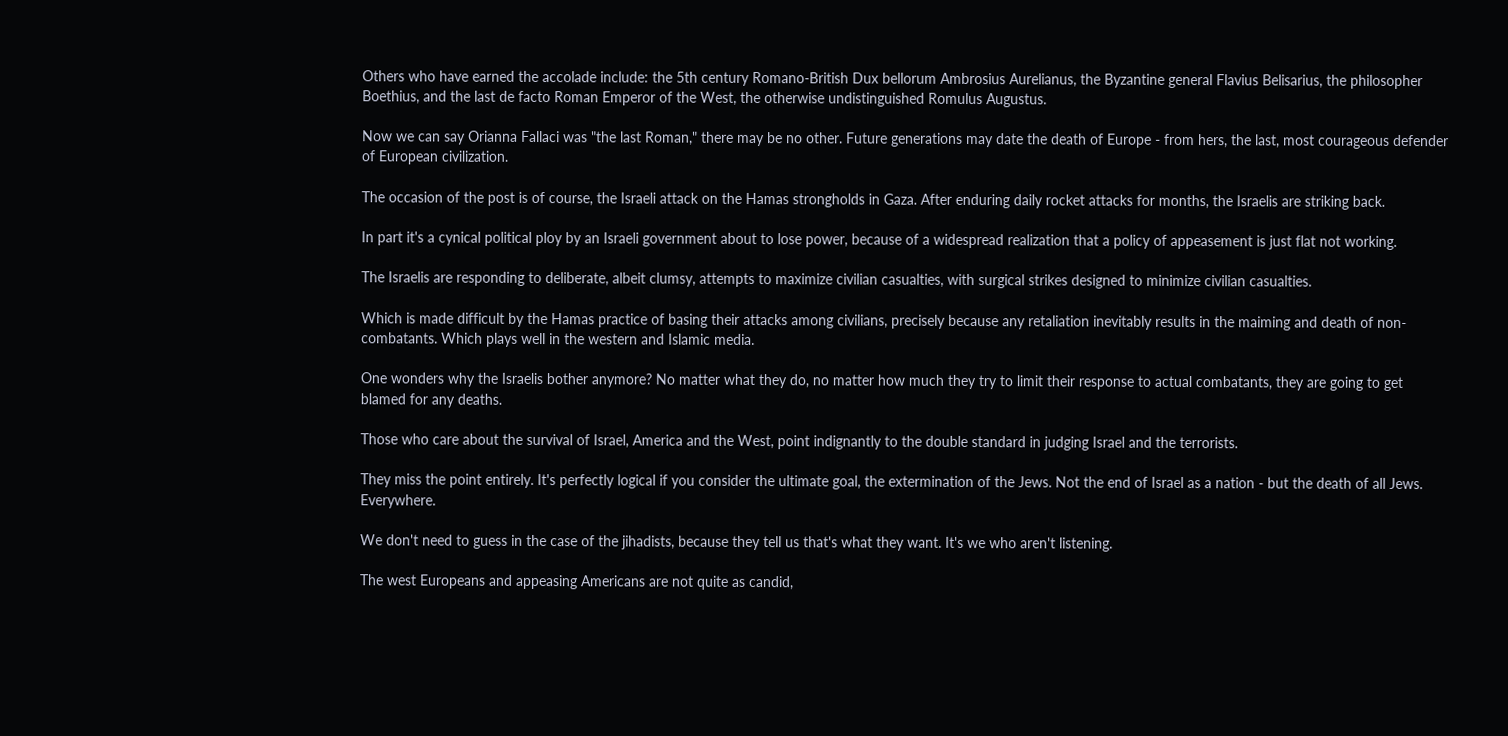Others who have earned the accolade include: the 5th century Romano-British Dux bellorum Ambrosius Aurelianus, the Byzantine general Flavius Belisarius, the philosopher Boethius, and the last de facto Roman Emperor of the West, the otherwise undistinguished Romulus Augustus.

Now we can say Orianna Fallaci was "the last Roman," there may be no other. Future generations may date the death of Europe - from hers, the last, most courageous defender of European civilization.

The occasion of the post is of course, the Israeli attack on the Hamas strongholds in Gaza. After enduring daily rocket attacks for months, the Israelis are striking back.

In part it's a cynical political ploy by an Israeli government about to lose power, because of a widespread realization that a policy of appeasement is just flat not working.

The Israelis are responding to deliberate, albeit clumsy, attempts to maximize civilian casualties, with surgical strikes designed to minimize civilian casualties.

Which is made difficult by the Hamas practice of basing their attacks among civilians, precisely because any retaliation inevitably results in the maiming and death of non-combatants. Which plays well in the western and Islamic media.

One wonders why the Israelis bother anymore? No matter what they do, no matter how much they try to limit their response to actual combatants, they are going to get blamed for any deaths.

Those who care about the survival of Israel, America and the West, point indignantly to the double standard in judging Israel and the terrorists.

They miss the point entirely. It's perfectly logical if you consider the ultimate goal, the extermination of the Jews. Not the end of Israel as a nation - but the death of all Jews. Everywhere.

We don't need to guess in the case of the jihadists, because they tell us that's what they want. It's we who aren't listening.

The west Europeans and appeasing Americans are not quite as candid,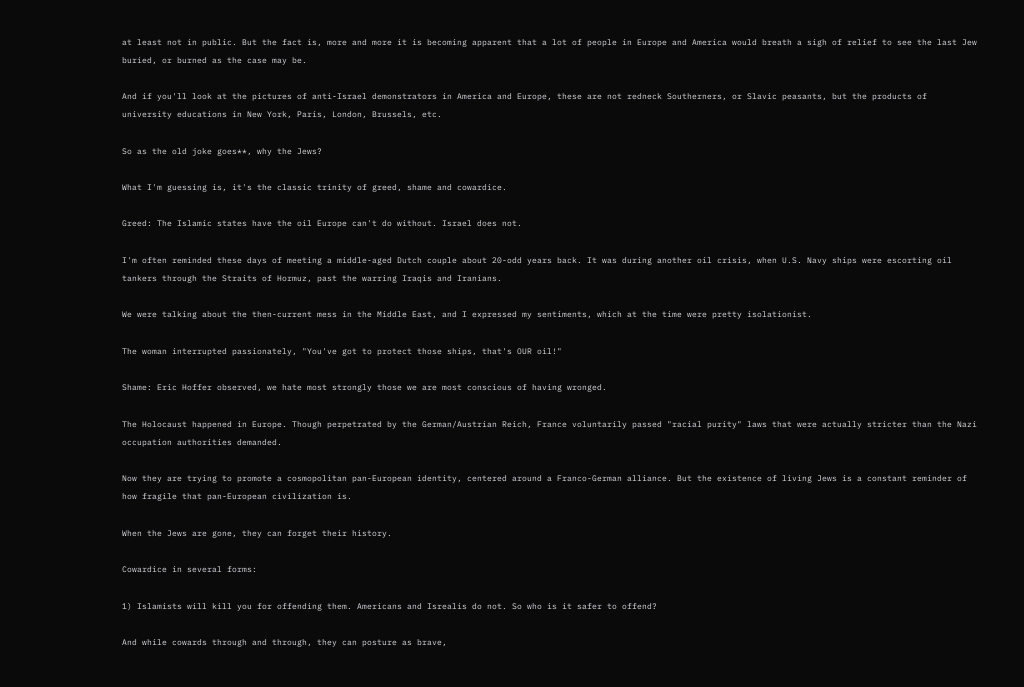at least not in public. But the fact is, more and more it is becoming apparent that a lot of people in Europe and America would breath a sigh of relief to see the last Jew buried, or burned as the case may be.

And if you'll look at the pictures of anti-Israel demonstrators in America and Europe, these are not redneck Southerners, or Slavic peasants, but the products of university educations in New York, Paris, London, Brussels, etc.

So as the old joke goes**, why the Jews?

What I'm guessing is, it's the classic trinity of greed, shame and cowardice.

Greed: The Islamic states have the oil Europe can't do without. Israel does not.

I'm often reminded these days of meeting a middle-aged Dutch couple about 20-odd years back. It was during another oil crisis, when U.S. Navy ships were escorting oil tankers through the Straits of Hormuz, past the warring Iraqis and Iranians.

We were talking about the then-current mess in the Middle East, and I expressed my sentiments, which at the time were pretty isolationist.

The woman interrupted passionately, "You've got to protect those ships, that's OUR oil!"

Shame: Eric Hoffer observed, we hate most strongly those we are most conscious of having wronged.

The Holocaust happened in Europe. Though perpetrated by the German/Austrian Reich, France voluntarily passed "racial purity" laws that were actually stricter than the Nazi occupation authorities demanded.

Now they are trying to promote a cosmopolitan pan-European identity, centered around a Franco-German alliance. But the existence of living Jews is a constant reminder of how fragile that pan-European civilization is.

When the Jews are gone, they can forget their history.

Cowardice in several forms:

1) Islamists will kill you for offending them. Americans and Isrealis do not. So who is it safer to offend?

And while cowards through and through, they can posture as brave,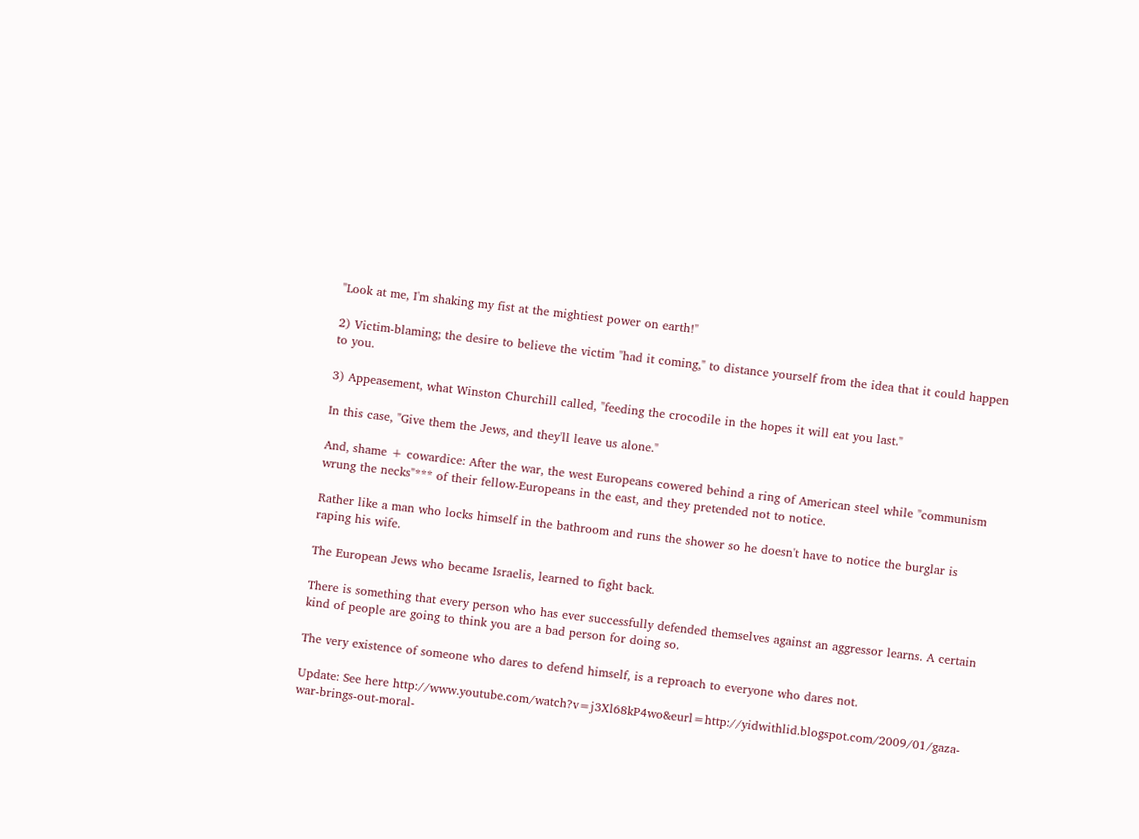"Look at me, I'm shaking my fist at the mightiest power on earth!"

2) Victim-blaming; the desire to believe the victim "had it coming," to distance yourself from the idea that it could happen to you.

3) Appeasement, what Winston Churchill called, "feeding the crocodile in the hopes it will eat you last."

In this case, "Give them the Jews, and they'll leave us alone."

And, shame + cowardice: After the war, the west Europeans cowered behind a ring of American steel while "communism wrung the necks"*** of their fellow-Europeans in the east, and they pretended not to notice.

Rather like a man who locks himself in the bathroom and runs the shower so he doesn't have to notice the burglar is raping his wife.

The European Jews who became Israelis, learned to fight back.

There is something that every person who has ever successfully defended themselves against an aggressor learns. A certain kind of people are going to think you are a bad person for doing so.

The very existence of someone who dares to defend himself, is a reproach to everyone who dares not.

Update: See here http://www.youtube.com/watch?v=j3Xl68kP4wo&eurl=http://yidwithlid.blogspot.com/2009/01/gaza-war-brings-out-moral-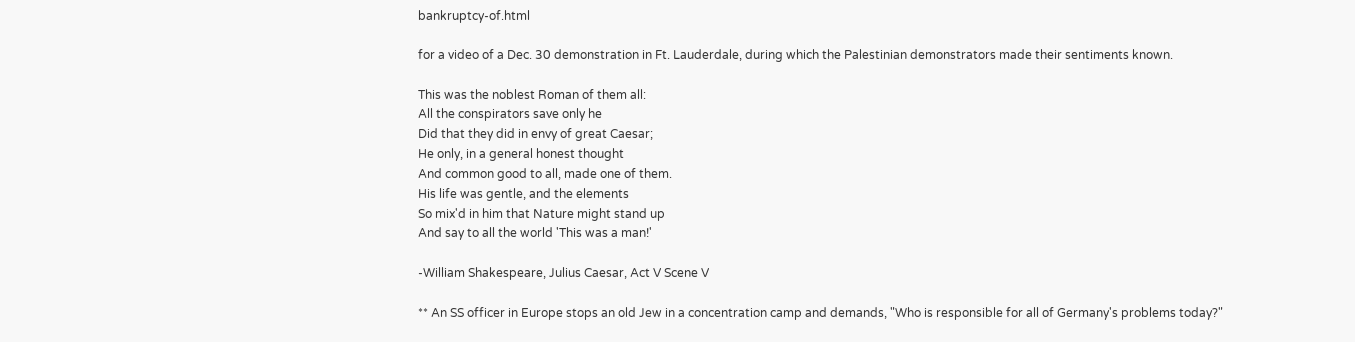bankruptcy-of.html

for a video of a Dec. 30 demonstration in Ft. Lauderdale, during which the Palestinian demonstrators made their sentiments known.

This was the noblest Roman of them all:
All the conspirators save only he
Did that they did in envy of great Caesar;
He only, in a general honest thought
And common good to all, made one of them.
His life was gentle, and the elements
So mix'd in him that Nature might stand up
And say to all the world 'This was a man!'

-William Shakespeare, Julius Caesar, Act V Scene V

** An SS officer in Europe stops an old Jew in a concentration camp and demands, "Who is responsible for all of Germany's problems today?"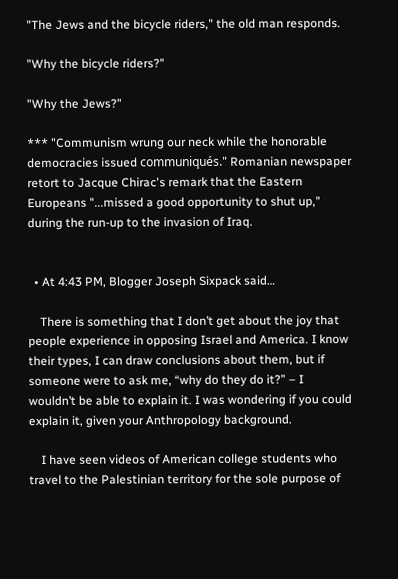"The Jews and the bicycle riders," the old man responds.

"Why the bicycle riders?"

"Why the Jews?"

*** "Communism wrung our neck while the honorable democracies issued communiqués." Romanian newspaper retort to Jacque Chirac's remark that the Eastern Europeans "...missed a good opportunity to shut up," during the run-up to the invasion of Iraq.


  • At 4:43 PM, Blogger Joseph Sixpack said…

    There is something that I don’t get about the joy that people experience in opposing Israel and America. I know their types, I can draw conclusions about them, but if someone were to ask me, “why do they do it?” – I wouldn’t be able to explain it. I was wondering if you could explain it, given your Anthropology background.

    I have seen videos of American college students who travel to the Palestinian territory for the sole purpose of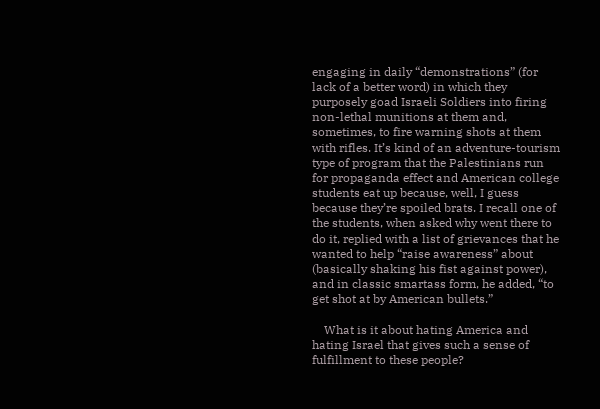engaging in daily “demonstrations” (for lack of a better word) in which they purposely goad Israeli Soldiers into firing non-lethal munitions at them and, sometimes, to fire warning shots at them with rifles. It’s kind of an adventure-tourism type of program that the Palestinians run for propaganda effect and American college students eat up because, well, I guess because they’re spoiled brats. I recall one of the students, when asked why went there to do it, replied with a list of grievances that he wanted to help “raise awareness” about (basically shaking his fist against power), and in classic smartass form, he added, “to get shot at by American bullets.”

    What is it about hating America and hating Israel that gives such a sense of fulfillment to these people?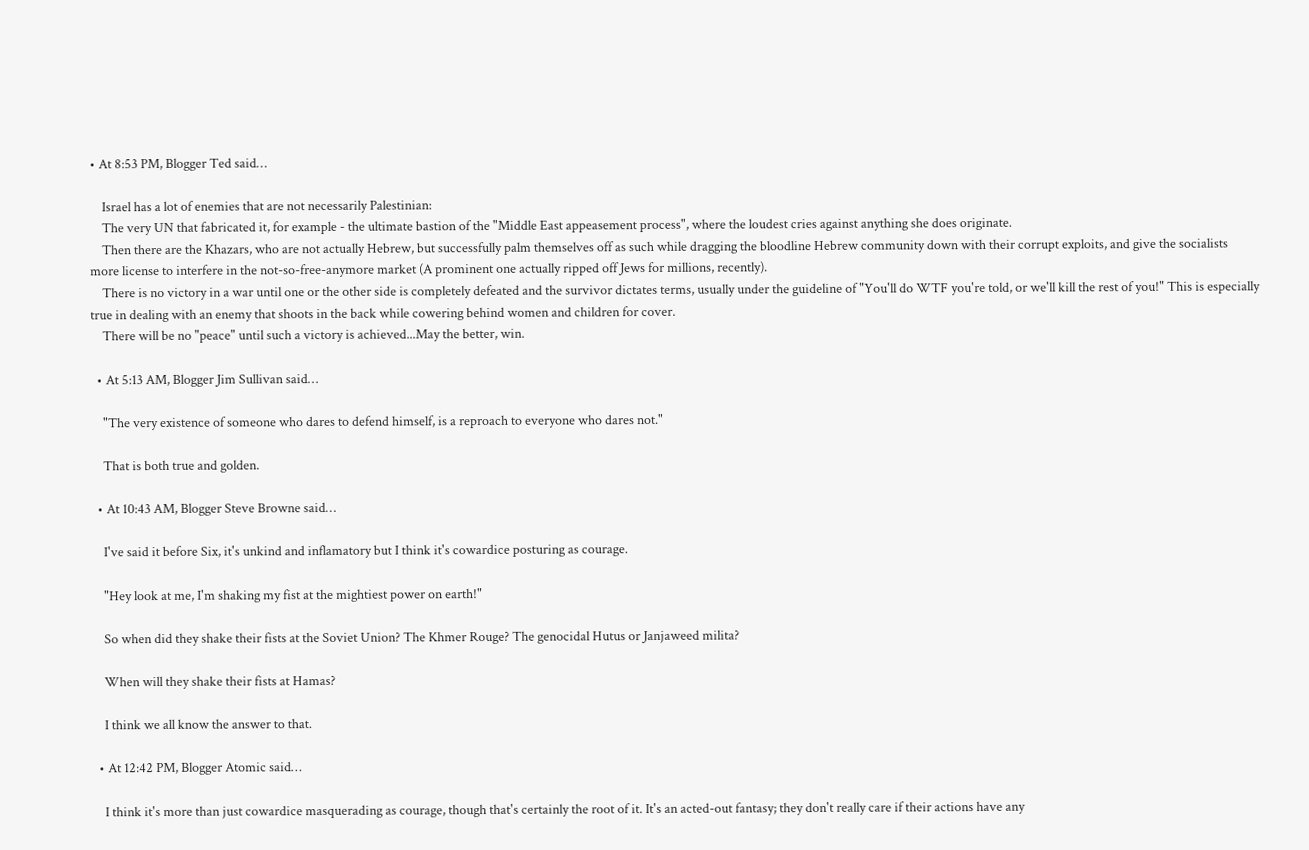• At 8:53 PM, Blogger Ted said…

    Israel has a lot of enemies that are not necessarily Palestinian:
    The very UN that fabricated it, for example - the ultimate bastion of the "Middle East appeasement process", where the loudest cries against anything she does originate.
    Then there are the Khazars, who are not actually Hebrew, but successfully palm themselves off as such while dragging the bloodline Hebrew community down with their corrupt exploits, and give the socialists more license to interfere in the not-so-free-anymore market (A prominent one actually ripped off Jews for millions, recently).
    There is no victory in a war until one or the other side is completely defeated and the survivor dictates terms, usually under the guideline of "You'll do WTF you're told, or we'll kill the rest of you!" This is especially true in dealing with an enemy that shoots in the back while cowering behind women and children for cover.
    There will be no "peace" until such a victory is achieved...May the better, win.

  • At 5:13 AM, Blogger Jim Sullivan said…

    "The very existence of someone who dares to defend himself, is a reproach to everyone who dares not."

    That is both true and golden.

  • At 10:43 AM, Blogger Steve Browne said…

    I've said it before Six, it's unkind and inflamatory but I think it's cowardice posturing as courage.

    "Hey look at me, I'm shaking my fist at the mightiest power on earth!"

    So when did they shake their fists at the Soviet Union? The Khmer Rouge? The genocidal Hutus or Janjaweed milita?

    When will they shake their fists at Hamas?

    I think we all know the answer to that.

  • At 12:42 PM, Blogger Atomic said…

    I think it's more than just cowardice masquerading as courage, though that's certainly the root of it. It's an acted-out fantasy; they don't really care if their actions have any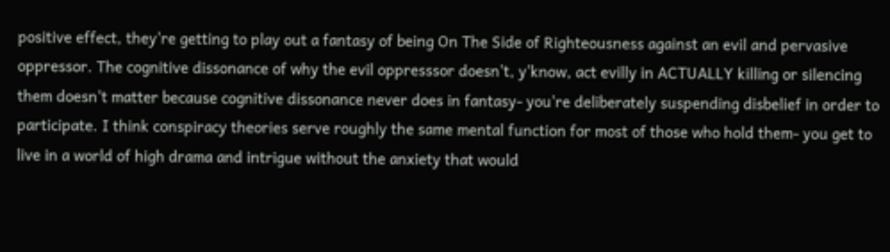positive effect, they're getting to play out a fantasy of being On The Side of Righteousness against an evil and pervasive oppressor. The cognitive dissonance of why the evil oppresssor doesn't, y'know, act evilly in ACTUALLY killing or silencing them doesn't matter because cognitive dissonance never does in fantasy- you're deliberately suspending disbelief in order to participate. I think conspiracy theories serve roughly the same mental function for most of those who hold them- you get to live in a world of high drama and intrigue without the anxiety that would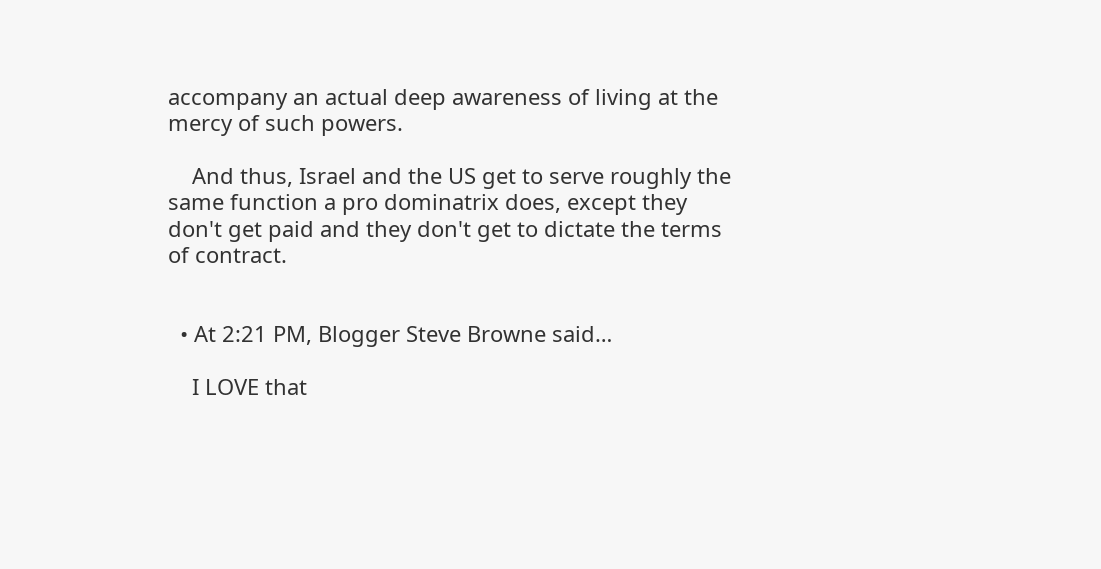accompany an actual deep awareness of living at the mercy of such powers.

    And thus, Israel and the US get to serve roughly the same function a pro dominatrix does, except they don't get paid and they don't get to dictate the terms of contract.


  • At 2:21 PM, Blogger Steve Browne said…

    I LOVE that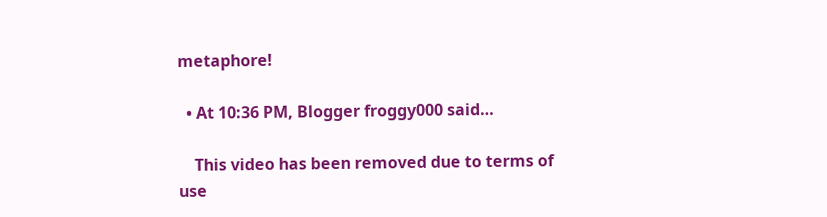metaphore!

  • At 10:36 PM, Blogger froggy000 said…

    This video has been removed due to terms of use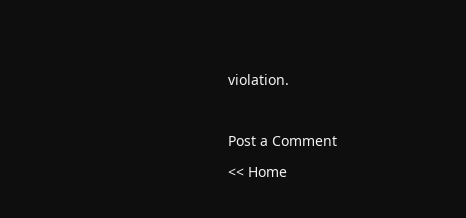violation.



Post a Comment

<< Home